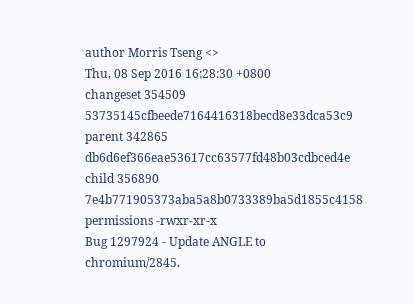author Morris Tseng <>
Thu, 08 Sep 2016 16:28:30 +0800
changeset 354509 53735145cfbeede7164416318becd8e33dca53c9
parent 342865 db6d6ef366eae53617cc63577fd48b03cdbced4e
child 356890 7e4b771905373aba5a8b0733389ba5d1855c4158
permissions -rwxr-xr-x
Bug 1297924 - Update ANGLE to chromium/2845.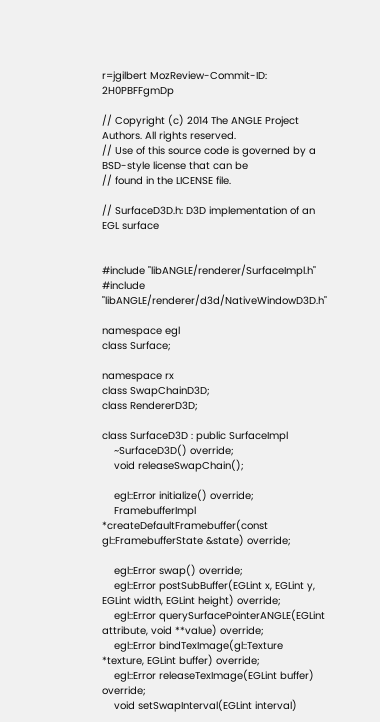r=jgilbert MozReview-Commit-ID: 2H0PBFFgmDp

// Copyright (c) 2014 The ANGLE Project Authors. All rights reserved.
// Use of this source code is governed by a BSD-style license that can be
// found in the LICENSE file.

// SurfaceD3D.h: D3D implementation of an EGL surface


#include "libANGLE/renderer/SurfaceImpl.h"
#include "libANGLE/renderer/d3d/NativeWindowD3D.h"

namespace egl
class Surface;

namespace rx
class SwapChainD3D;
class RendererD3D;

class SurfaceD3D : public SurfaceImpl
    ~SurfaceD3D() override;
    void releaseSwapChain();

    egl::Error initialize() override;
    FramebufferImpl *createDefaultFramebuffer(const gl::FramebufferState &state) override;

    egl::Error swap() override;
    egl::Error postSubBuffer(EGLint x, EGLint y, EGLint width, EGLint height) override;
    egl::Error querySurfacePointerANGLE(EGLint attribute, void **value) override;
    egl::Error bindTexImage(gl::Texture *texture, EGLint buffer) override;
    egl::Error releaseTexImage(EGLint buffer) override;
    void setSwapInterval(EGLint interval)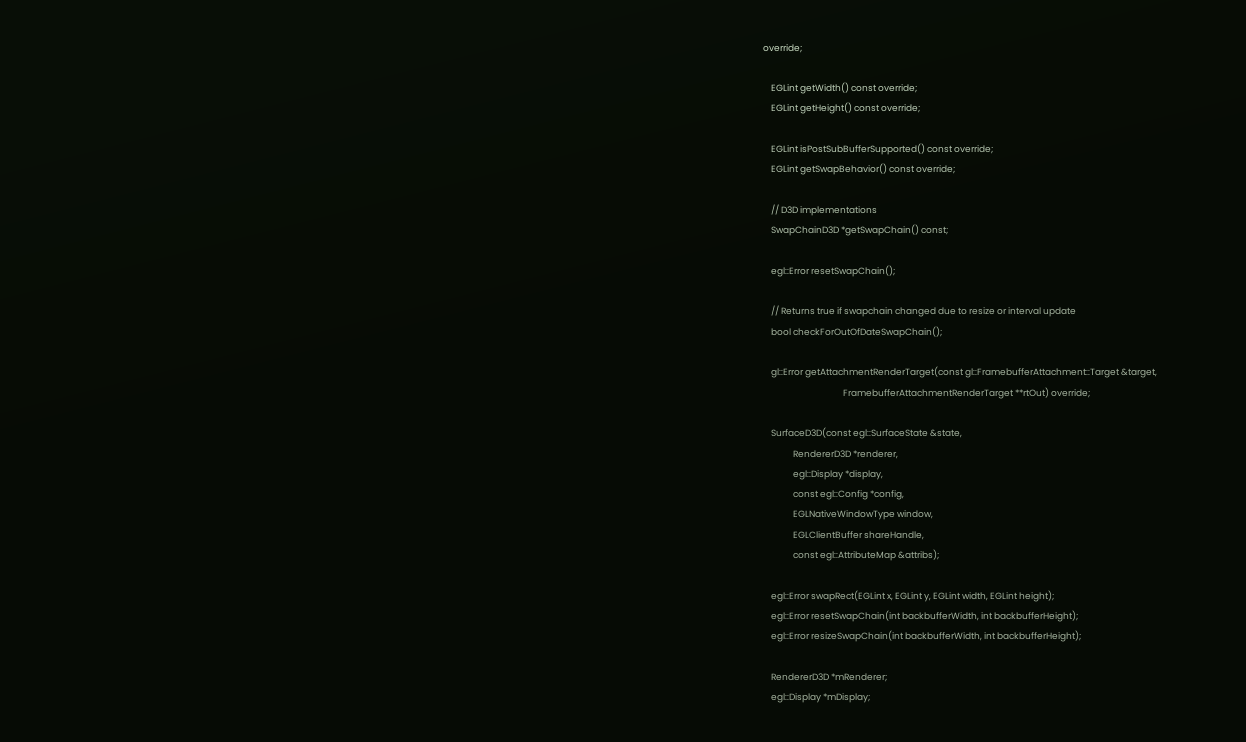override;

    EGLint getWidth() const override;
    EGLint getHeight() const override;

    EGLint isPostSubBufferSupported() const override;
    EGLint getSwapBehavior() const override;

    // D3D implementations
    SwapChainD3D *getSwapChain() const;

    egl::Error resetSwapChain();

    // Returns true if swapchain changed due to resize or interval update
    bool checkForOutOfDateSwapChain();

    gl::Error getAttachmentRenderTarget(const gl::FramebufferAttachment::Target &target,
                                        FramebufferAttachmentRenderTarget **rtOut) override;

    SurfaceD3D(const egl::SurfaceState &state,
               RendererD3D *renderer,
               egl::Display *display,
               const egl::Config *config,
               EGLNativeWindowType window,
               EGLClientBuffer shareHandle,
               const egl::AttributeMap &attribs);

    egl::Error swapRect(EGLint x, EGLint y, EGLint width, EGLint height);
    egl::Error resetSwapChain(int backbufferWidth, int backbufferHeight);
    egl::Error resizeSwapChain(int backbufferWidth, int backbufferHeight);

    RendererD3D *mRenderer;
    egl::Display *mDisplay;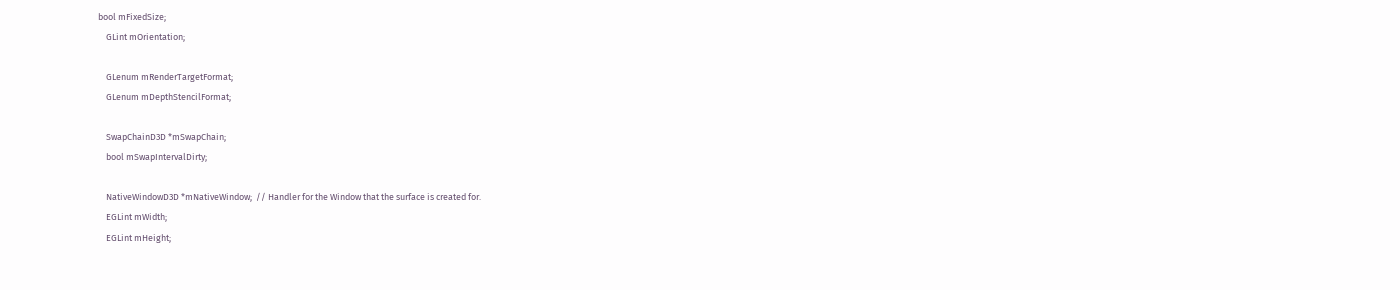bool mFixedSize;
    GLint mOrientation;

    GLenum mRenderTargetFormat;
    GLenum mDepthStencilFormat;

    SwapChainD3D *mSwapChain;
    bool mSwapIntervalDirty;

    NativeWindowD3D *mNativeWindow;  // Handler for the Window that the surface is created for.
    EGLint mWidth;
    EGLint mHeight;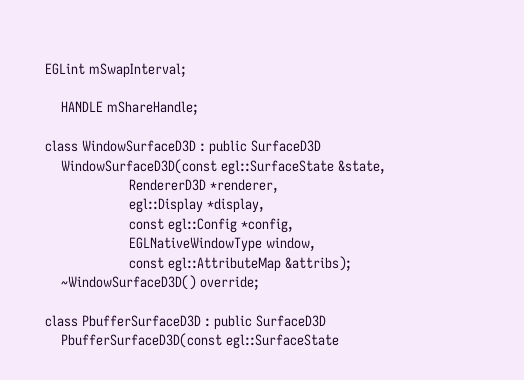EGLint mSwapInterval;

    HANDLE mShareHandle;

class WindowSurfaceD3D : public SurfaceD3D
    WindowSurfaceD3D(const egl::SurfaceState &state,
                     RendererD3D *renderer,
                     egl::Display *display,
                     const egl::Config *config,
                     EGLNativeWindowType window,
                     const egl::AttributeMap &attribs);
    ~WindowSurfaceD3D() override;

class PbufferSurfaceD3D : public SurfaceD3D
    PbufferSurfaceD3D(const egl::SurfaceState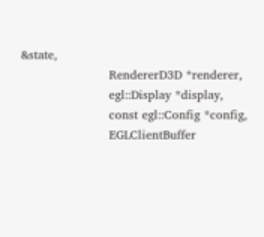&state,
                      RendererD3D *renderer,
                      egl::Display *display,
                      const egl::Config *config,
                      EGLClientBuffer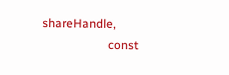shareHandle,
                      const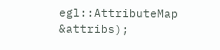egl::AttributeMap &attribs);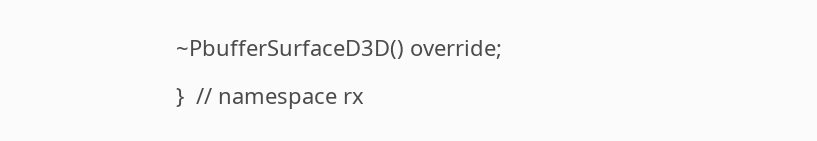~PbufferSurfaceD3D() override;

}  // namespace rx